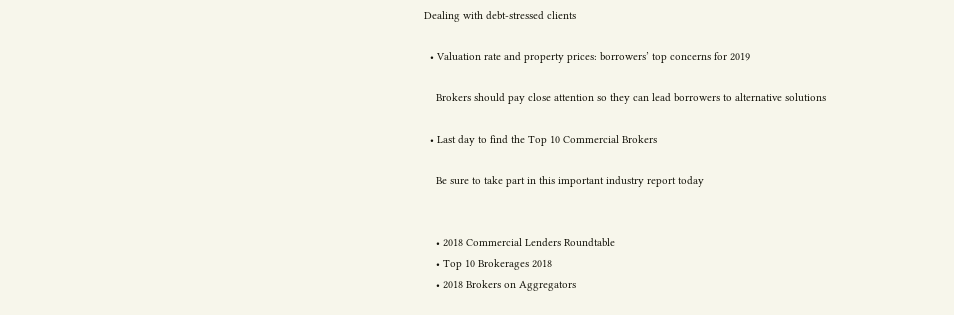Dealing with debt-stressed clients

  • Valuation rate and property prices: borrowers’ top concerns for 2019

    Brokers should pay close attention so they can lead borrowers to alternative solutions

  • Last day to find the Top 10 Commercial Brokers

    Be sure to take part in this important industry report today


    • 2018 Commercial Lenders Roundtable
    • Top 10 Brokerages 2018
    • 2018 Brokers on Aggregators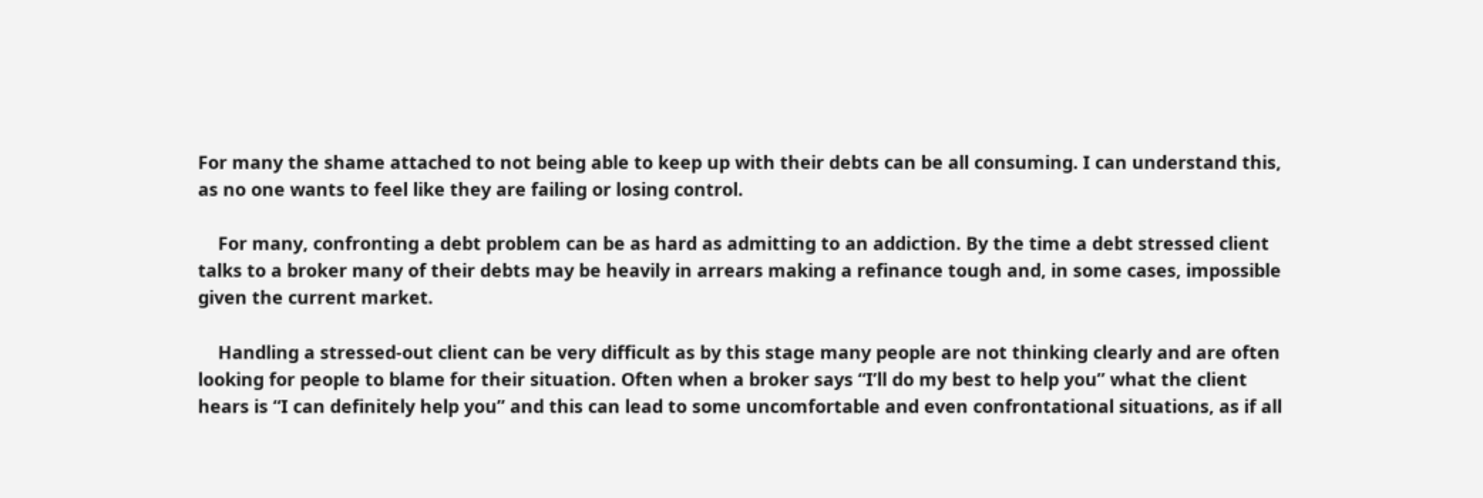For many the shame attached to not being able to keep up with their debts can be all consuming. I can understand this, as no one wants to feel like they are failing or losing control.

    For many, confronting a debt problem can be as hard as admitting to an addiction. By the time a debt stressed client talks to a broker many of their debts may be heavily in arrears making a refinance tough and, in some cases, impossible given the current market.

    Handling a stressed-out client can be very difficult as by this stage many people are not thinking clearly and are often looking for people to blame for their situation. Often when a broker says “I’ll do my best to help you” what the client hears is “I can definitely help you” and this can lead to some uncomfortable and even confrontational situations, as if all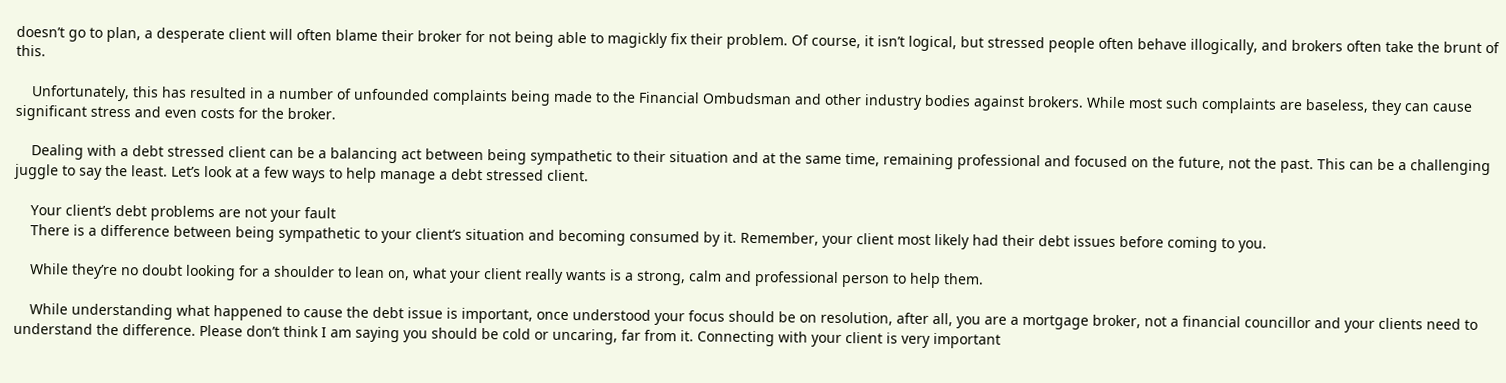doesn’t go to plan, a desperate client will often blame their broker for not being able to magickly fix their problem. Of course, it isn’t logical, but stressed people often behave illogically, and brokers often take the brunt of this.

    Unfortunately, this has resulted in a number of unfounded complaints being made to the Financial Ombudsman and other industry bodies against brokers. While most such complaints are baseless, they can cause significant stress and even costs for the broker.

    Dealing with a debt stressed client can be a balancing act between being sympathetic to their situation and at the same time, remaining professional and focused on the future, not the past. This can be a challenging juggle to say the least. Let’s look at a few ways to help manage a debt stressed client.

    Your client’s debt problems are not your fault
    There is a difference between being sympathetic to your client’s situation and becoming consumed by it. Remember, your client most likely had their debt issues before coming to you.

    While they’re no doubt looking for a shoulder to lean on, what your client really wants is a strong, calm and professional person to help them.

    While understanding what happened to cause the debt issue is important, once understood your focus should be on resolution, after all, you are a mortgage broker, not a financial councillor and your clients need to understand the difference. Please don’t think I am saying you should be cold or uncaring, far from it. Connecting with your client is very important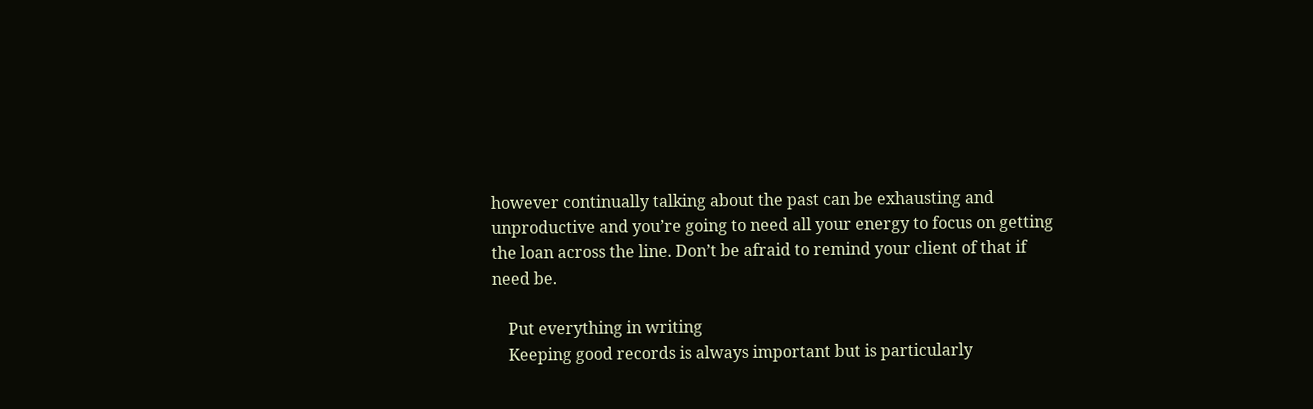however continually talking about the past can be exhausting and unproductive and you’re going to need all your energy to focus on getting the loan across the line. Don’t be afraid to remind your client of that if need be.

    Put everything in writing
    Keeping good records is always important but is particularly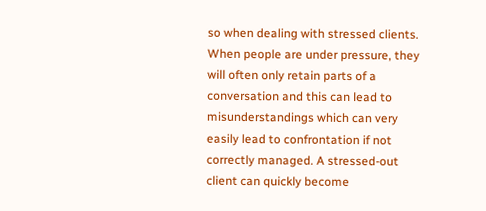so when dealing with stressed clients. When people are under pressure, they will often only retain parts of a conversation and this can lead to misunderstandings which can very easily lead to confrontation if not correctly managed. A stressed-out client can quickly become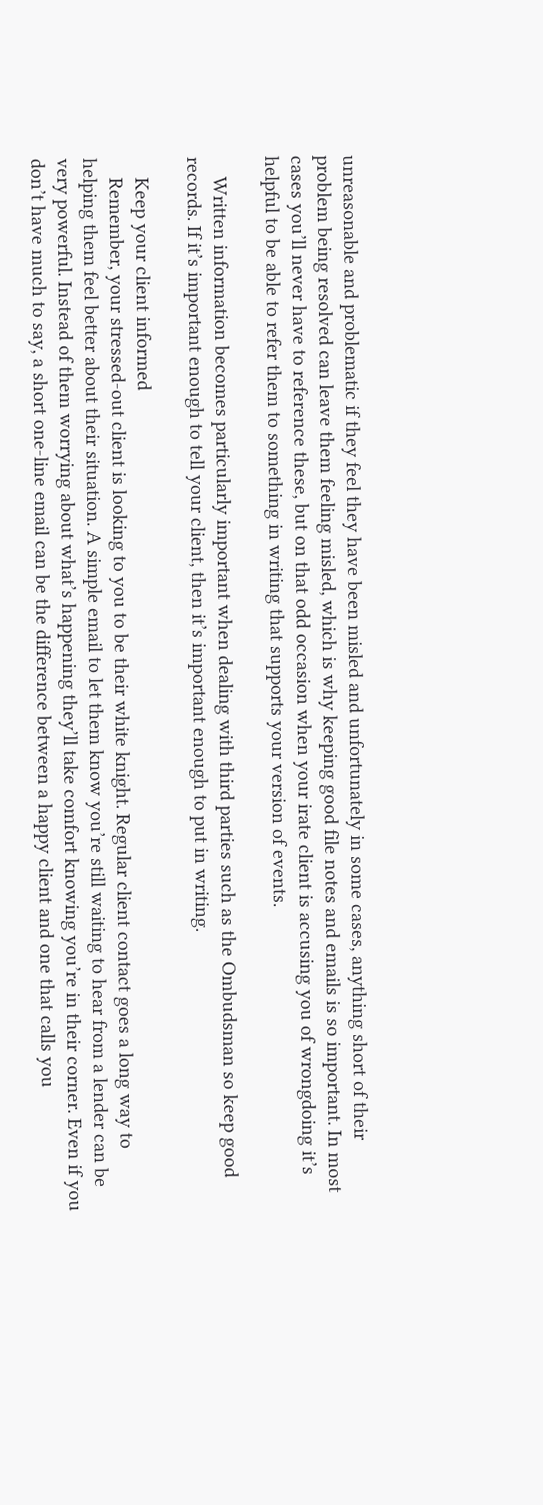unreasonable and problematic if they feel they have been misled and unfortunately in some cases, anything short of their problem being resolved can leave them feeling misled, which is why keeping good file notes and emails is so important. In most cases you’ll never have to reference these, but on that odd occasion when your irate client is accusing you of wrongdoing it’s helpful to be able to refer them to something in writing that supports your version of events.

    Written information becomes particularly important when dealing with third parties such as the Ombudsman so keep good records. If it’s important enough to tell your client, then it’s important enough to put in writing.

    Keep your client informed
    Remember, your stressed-out client is looking to you to be their white knight. Regular client contact goes a long way to helping them feel better about their situation. A simple email to let them know you’re still waiting to hear from a lender can be very powerful. Instead of them worrying about what’s happening they’ll take comfort knowing you’re in their corner. Even if you don’t have much to say, a short one-line email can be the difference between a happy client and one that calls you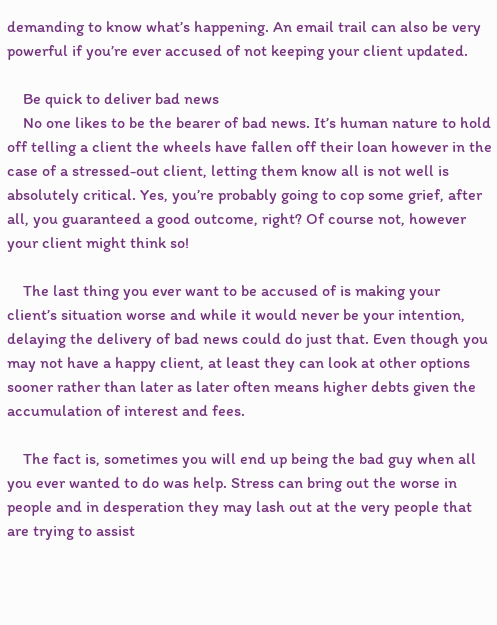demanding to know what’s happening. An email trail can also be very powerful if you’re ever accused of not keeping your client updated.

    Be quick to deliver bad news
    No one likes to be the bearer of bad news. It’s human nature to hold off telling a client the wheels have fallen off their loan however in the case of a stressed-out client, letting them know all is not well is absolutely critical. Yes, you’re probably going to cop some grief, after all, you guaranteed a good outcome, right? Of course not, however your client might think so!

    The last thing you ever want to be accused of is making your client’s situation worse and while it would never be your intention, delaying the delivery of bad news could do just that. Even though you may not have a happy client, at least they can look at other options sooner rather than later as later often means higher debts given the accumulation of interest and fees.

    The fact is, sometimes you will end up being the bad guy when all you ever wanted to do was help. Stress can bring out the worse in people and in desperation they may lash out at the very people that are trying to assist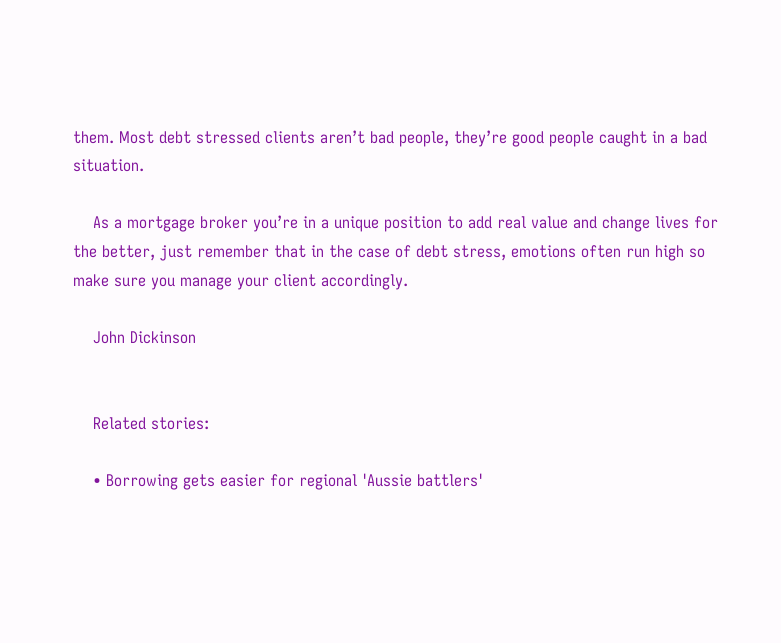them. Most debt stressed clients aren’t bad people, they’re good people caught in a bad situation.

    As a mortgage broker you’re in a unique position to add real value and change lives for the better, just remember that in the case of debt stress, emotions often run high so make sure you manage your client accordingly.

    John Dickinson


    Related stories:

    • Borrowing gets easier for regional 'Aussie battlers'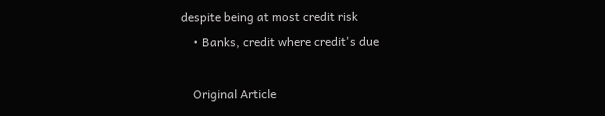despite being at most credit risk
    • Banks, credit where credit's due

    Original Article